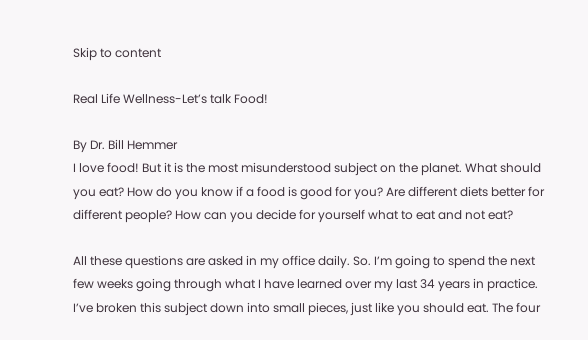Skip to content

Real Life Wellness-Let’s talk Food!

By Dr. Bill Hemmer
I love food! But it is the most misunderstood subject on the planet. What should you eat? How do you know if a food is good for you? Are different diets better for different people? How can you decide for yourself what to eat and not eat?

All these questions are asked in my office daily. So. I’m going to spend the next few weeks going through what I have learned over my last 34 years in practice. I’ve broken this subject down into small pieces, just like you should eat. The four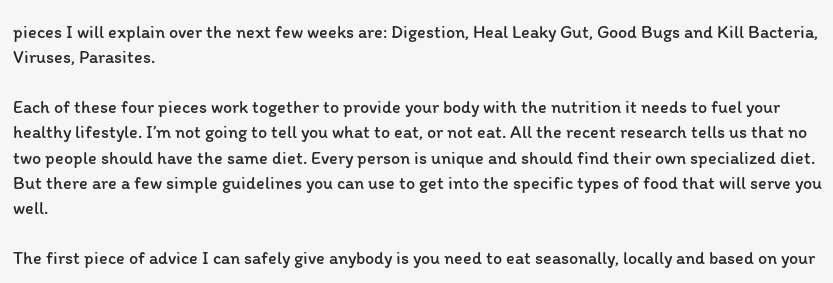pieces I will explain over the next few weeks are: Digestion, Heal Leaky Gut, Good Bugs and Kill Bacteria, Viruses, Parasites.

Each of these four pieces work together to provide your body with the nutrition it needs to fuel your healthy lifestyle. I’m not going to tell you what to eat, or not eat. All the recent research tells us that no two people should have the same diet. Every person is unique and should find their own specialized diet. But there are a few simple guidelines you can use to get into the specific types of food that will serve you well.

The first piece of advice I can safely give anybody is you need to eat seasonally, locally and based on your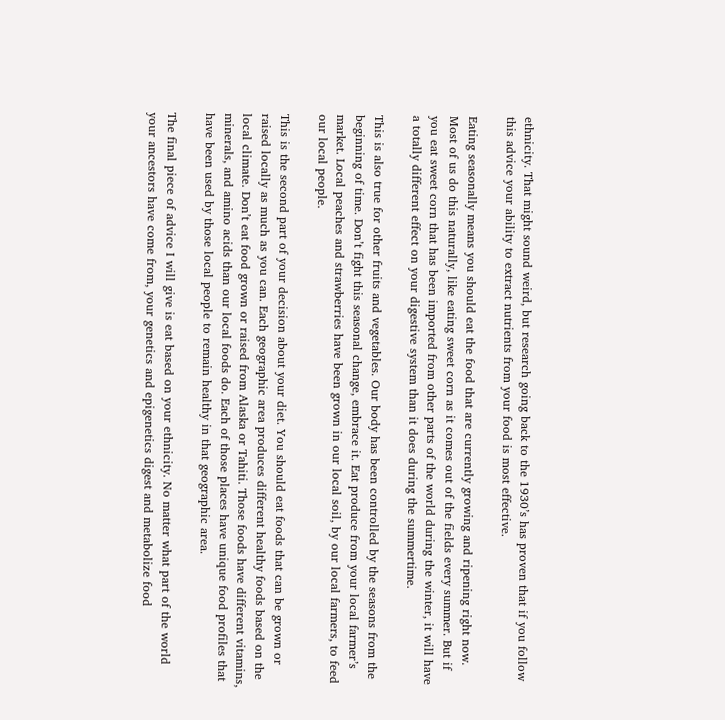ethnicity. That might sound weird, but research going back to the 1930’s has proven that if you follow this advice your ability to extract nutrients from your food is most effective.

Eating seasonally means you should eat the food that are currently growing and ripening right now. Most of us do this naturally, like eating sweet corn as it comes out of the fields every summer. But if you eat sweet corn that has been imported from other parts of the world during the winter, it will have a totally different effect on your digestive system than it does during the summertime.

This is also true for other fruits and vegetables. Our body has been controlled by the seasons from the beginning of time. Don’t fight this seasonal change, embrace it. Eat produce from your local farmer’s market. Local peaches and strawberries have been grown in our local soil, by our local farmers, to feed our local people.

This is the second part of your decision about your diet. You should eat foods that can be grown or raised locally as much as you can. Each geographic area produces different healthy foods based on the local climate. Don’t eat food grown or raised from Alaska or Tahiti. Those foods have different vitamins, minerals, and amino acids than our local foods do. Each of those places have unique food profiles that have been used by those local people to remain healthy in that geographic area.

The final piece of advice I will give is eat based on your ethnicity. No matter what part of the world your ancestors have come from, your genetics and epigenetics digest and metabolize food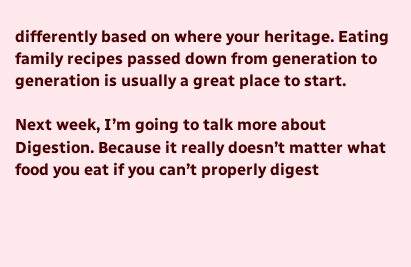differently based on where your heritage. Eating family recipes passed down from generation to generation is usually a great place to start.

Next week, I’m going to talk more about Digestion. Because it really doesn’t matter what food you eat if you can’t properly digest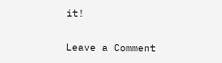it!

Leave a Comment